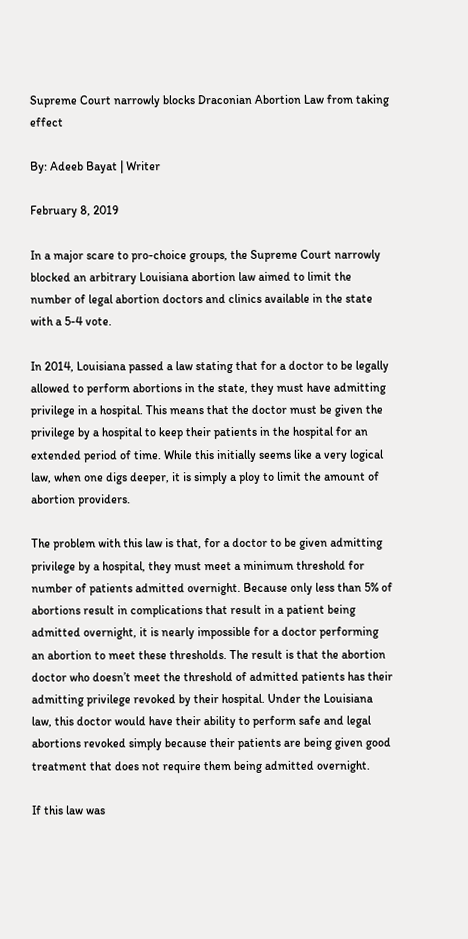Supreme Court narrowly blocks Draconian Abortion Law from taking effect

By: Adeeb Bayat | Writer

February 8, 2019

In a major scare to pro-choice groups, the Supreme Court narrowly blocked an arbitrary Louisiana abortion law aimed to limit the number of legal abortion doctors and clinics available in the state with a 5-4 vote.

In 2014, Louisiana passed a law stating that for a doctor to be legally allowed to perform abortions in the state, they must have admitting privilege in a hospital. This means that the doctor must be given the privilege by a hospital to keep their patients in the hospital for an extended period of time. While this initially seems like a very logical law, when one digs deeper, it is simply a ploy to limit the amount of abortion providers.

The problem with this law is that, for a doctor to be given admitting privilege by a hospital, they must meet a minimum threshold for number of patients admitted overnight. Because only less than 5% of abortions result in complications that result in a patient being admitted overnight, it is nearly impossible for a doctor performing an abortion to meet these thresholds. The result is that the abortion doctor who doesn’t meet the threshold of admitted patients has their admitting privilege revoked by their hospital. Under the Louisiana law, this doctor would have their ability to perform safe and legal abortions revoked simply because their patients are being given good treatment that does not require them being admitted overnight.

If this law was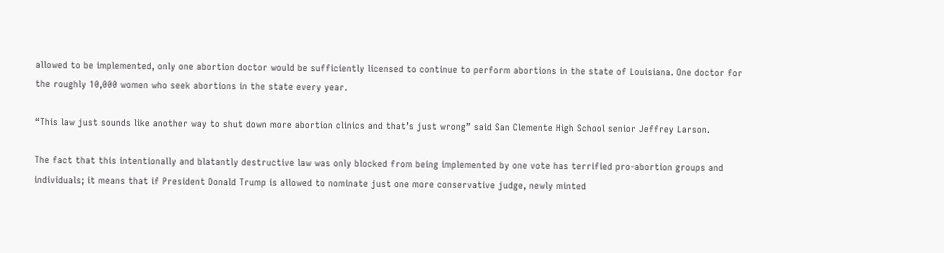allowed to be implemented, only one abortion doctor would be sufficiently licensed to continue to perform abortions in the state of Louisiana. One doctor for the roughly 10,000 women who seek abortions in the state every year.

“This law just sounds like another way to shut down more abortion clinics and that’s just wrong” said San Clemente High School senior Jeffrey Larson.

The fact that this intentionally and blatantly destructive law was only blocked from being implemented by one vote has terrified pro-abortion groups and individuals; it means that if President Donald Trump is allowed to nominate just one more conservative judge, newly minted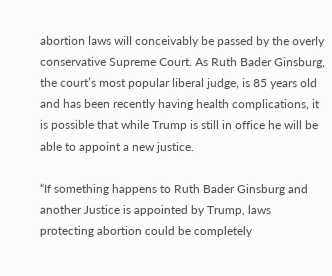abortion laws will conceivably be passed by the overly conservative Supreme Court. As Ruth Bader Ginsburg, the court’s most popular liberal judge, is 85 years old and has been recently having health complications, it is possible that while Trump is still in office he will be able to appoint a new justice.

“If something happens to Ruth Bader Ginsburg and another Justice is appointed by Trump, laws protecting abortion could be completely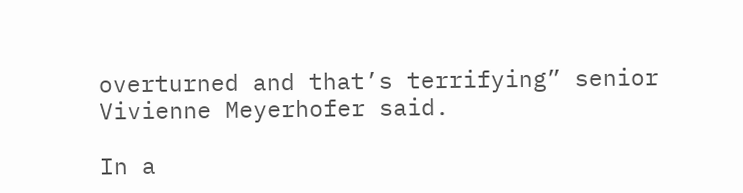overturned and that’s terrifying” senior Vivienne Meyerhofer said.

In a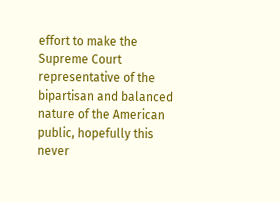effort to make the Supreme Court representative of the bipartisan and balanced nature of the American public, hopefully this never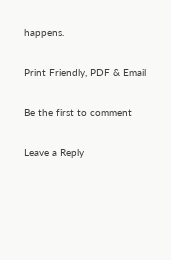happens.

Print Friendly, PDF & Email

Be the first to comment

Leave a Reply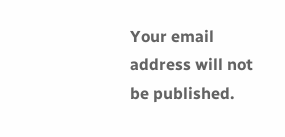Your email address will not be published.